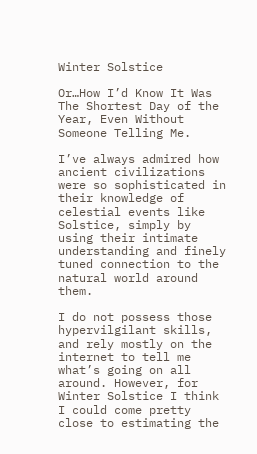Winter Solstice

Or…How I’d Know It Was The Shortest Day of the Year, Even Without Someone Telling Me.

I’ve always admired how ancient civilizations were so sophisticated in their knowledge of celestial events like Solstice, simply by using their intimate understanding and finely tuned connection to the natural world around them.

I do not possess those hypervilgilant skills, and rely mostly on the internet to tell me what’s going on all around. However, for Winter Solstice I think I could come pretty close to estimating the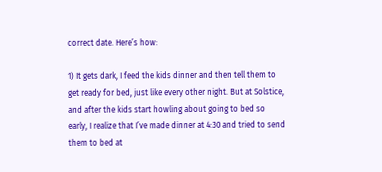correct date. Here’s how:

1) It gets dark, I feed the kids dinner and then tell them to get ready for bed, just like every other night. But at Solstice, and after the kids start howling about going to bed so early, I realize that I’ve made dinner at 4:30 and tried to send them to bed at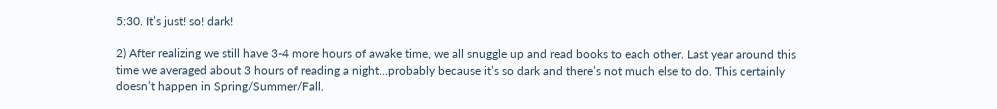5:30. It’s just! so! dark!

2) After realizing we still have 3-4 more hours of awake time, we all snuggle up and read books to each other. Last year around this time we averaged about 3 hours of reading a night…probably because it’s so dark and there’s not much else to do. This certainly doesn’t happen in Spring/Summer/Fall.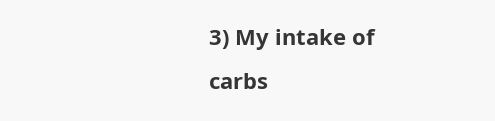3) My intake of carbs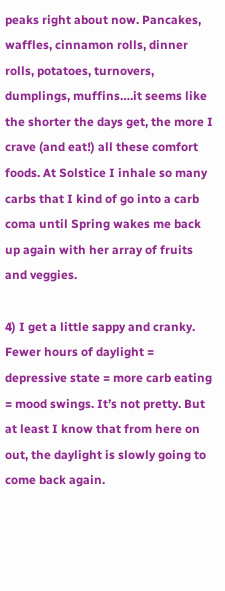peaks right about now. Pancakes, waffles, cinnamon rolls, dinner rolls, potatoes, turnovers, dumplings, muffins….it seems like the shorter the days get, the more I crave (and eat!) all these comfort foods. At Solstice I inhale so many carbs that I kind of go into a carb coma until Spring wakes me back up again with her array of fruits and veggies.

4) I get a little sappy and cranky. Fewer hours of daylight = depressive state = more carb eating = mood swings. It’s not pretty. But at least I know that from here on out, the daylight is slowly going to come back again.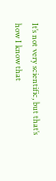It’s not very scientific, but that’s how I know that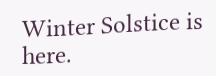Winter Solstice is here.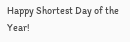Happy Shortest Day of the Year!